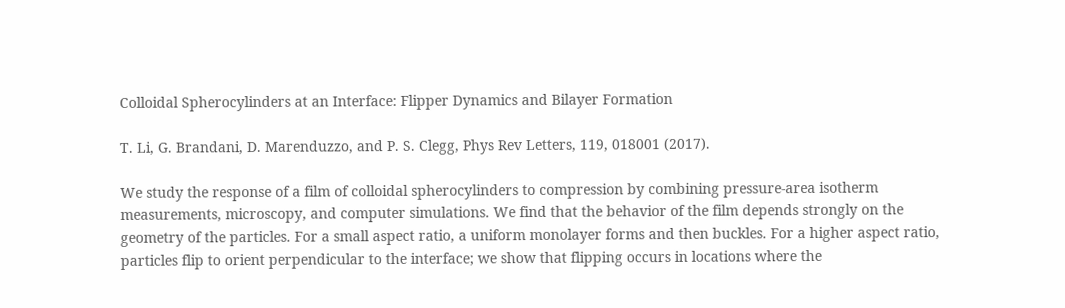Colloidal Spherocylinders at an Interface: Flipper Dynamics and Bilayer Formation

T. Li, G. Brandani, D. Marenduzzo, and P. S. Clegg, Phys Rev Letters, 119, 018001 (2017).

We study the response of a film of colloidal spherocylinders to compression by combining pressure-area isotherm measurements, microscopy, and computer simulations. We find that the behavior of the film depends strongly on the geometry of the particles. For a small aspect ratio, a uniform monolayer forms and then buckles. For a higher aspect ratio, particles flip to orient perpendicular to the interface; we show that flipping occurs in locations where the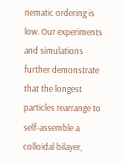nematic ordering is low. Our experiments and simulations further demonstrate that the longest particles rearrange to self-assemble a colloidal bilayer,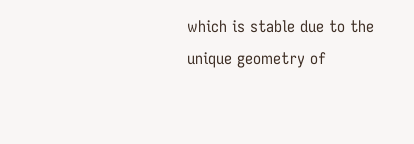which is stable due to the unique geometry of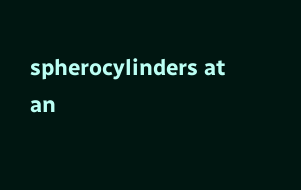spherocylinders at an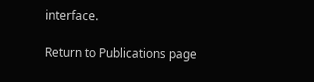interface.

Return to Publications page